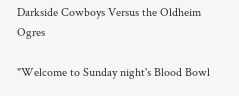Darkside Cowboys Versus the Oldheim Ogres

"Welcome to Sunday night's Blood Bowl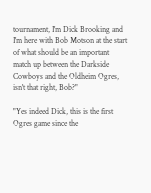tournament, I'm Dick Brooking and I'm here with Bob Motson at the start of what should be an important match up between the Darkside Cowboys and the Oldheim Ogres, isn't that right, Bob?"

"Yes indeed Dick, this is the first Ogres game since the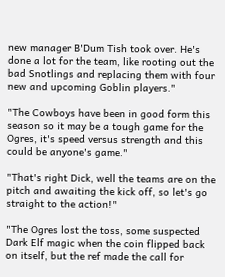new manager B'Dum Tish took over. He's done a lot for the team, like rooting out the bad Snotlings and replacing them with four new and upcoming Goblin players."

"The Cowboys have been in good form this season so it may be a tough game for the Ogres, it's speed versus strength and this could be anyone's game."

"That's right Dick, well the teams are on the pitch and awaiting the kick off, so let's go straight to the action!"

"The Ogres lost the toss, some suspected Dark Elf magic when the coin flipped back on itself, but the ref made the call for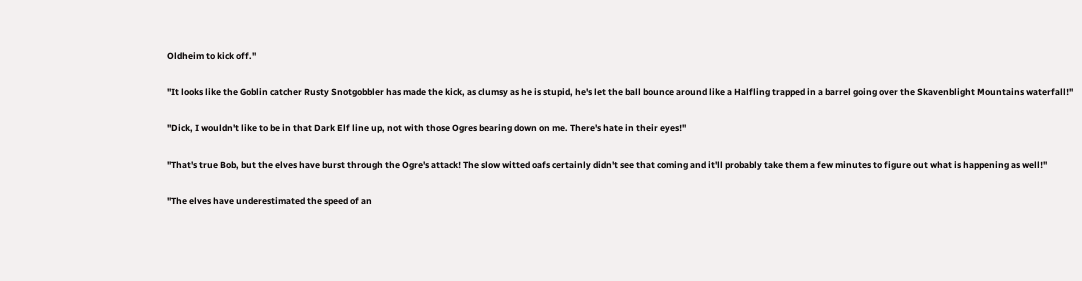Oldheim to kick off."

"It looks like the Goblin catcher Rusty Snotgobbler has made the kick, as clumsy as he is stupid, he's let the ball bounce around like a Halfling trapped in a barrel going over the Skavenblight Mountains waterfall!"

"Dick, I wouldn't like to be in that Dark Elf line up, not with those Ogres bearing down on me. There's hate in their eyes!"

"That's true Bob, but the elves have burst through the Ogre's attack! The slow witted oafs certainly didn't see that coming and it'll probably take them a few minutes to figure out what is happening as well!"

"The elves have underestimated the speed of an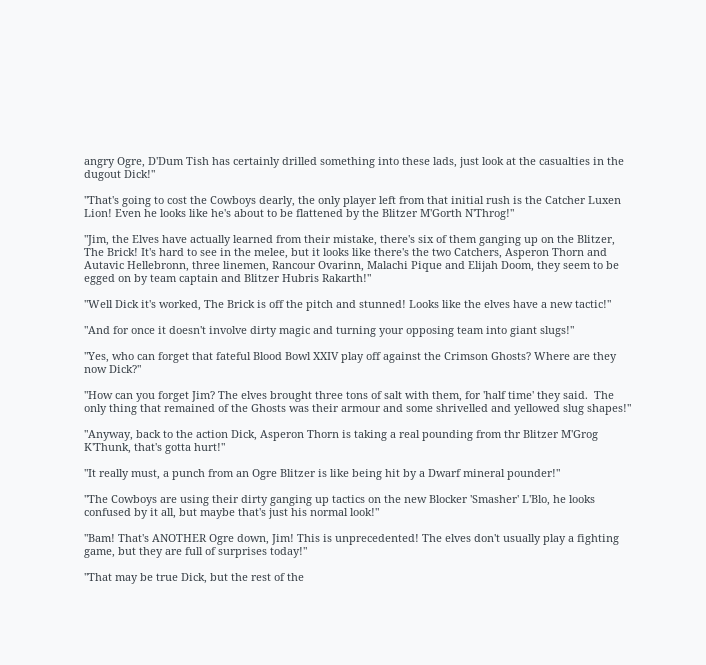angry Ogre, D'Dum Tish has certainly drilled something into these lads, just look at the casualties in the dugout Dick!"

"That's going to cost the Cowboys dearly, the only player left from that initial rush is the Catcher Luxen Lion! Even he looks like he's about to be flattened by the Blitzer M'Gorth N'Throg!"

"Jim, the Elves have actually learned from their mistake, there's six of them ganging up on the Blitzer, The Brick! It's hard to see in the melee, but it looks like there's the two Catchers, Asperon Thorn and Autavic Hellebronn, three linemen, Rancour Ovarinn, Malachi Pique and Elijah Doom, they seem to be egged on by team captain and Blitzer Hubris Rakarth!"

"Well Dick it's worked, The Brick is off the pitch and stunned! Looks like the elves have a new tactic!"

"And for once it doesn't involve dirty magic and turning your opposing team into giant slugs!"

"Yes, who can forget that fateful Blood Bowl XXIV play off against the Crimson Ghosts? Where are they now Dick?"

"How can you forget Jim? The elves brought three tons of salt with them, for 'half time' they said.  The only thing that remained of the Ghosts was their armour and some shrivelled and yellowed slug shapes!"

"Anyway, back to the action Dick, Asperon Thorn is taking a real pounding from thr Blitzer M'Grog K'Thunk, that's gotta hurt!"

"It really must, a punch from an Ogre Blitzer is like being hit by a Dwarf mineral pounder!"

"The Cowboys are using their dirty ganging up tactics on the new Blocker 'Smasher' L'Blo, he looks confused by it all, but maybe that's just his normal look!"

"Bam! That's ANOTHER Ogre down, Jim! This is unprecedented! The elves don't usually play a fighting game, but they are full of surprises today!"

"That may be true Dick, but the rest of the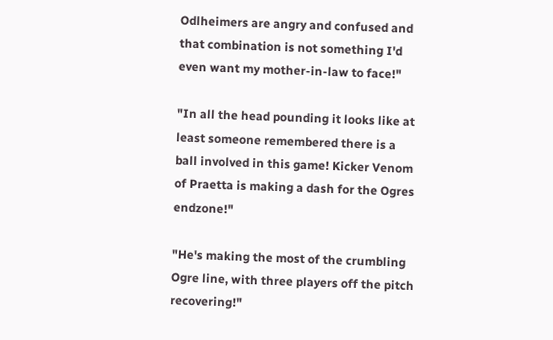Odlheimers are angry and confused and that combination is not something I'd even want my mother-in-law to face!"

"In all the head pounding it looks like at least someone remembered there is a ball involved in this game! Kicker Venom of Praetta is making a dash for the Ogres endzone!"

"He's making the most of the crumbling Ogre line, with three players off the pitch recovering!"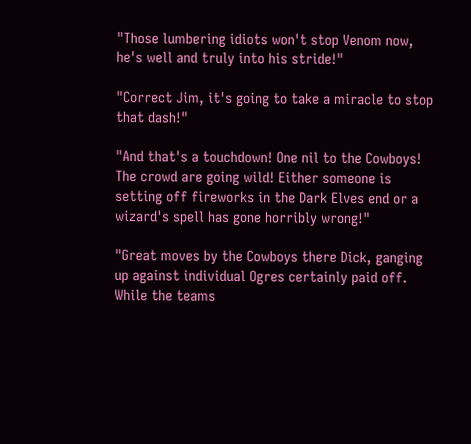"Those lumbering idiots won't stop Venom now, he's well and truly into his stride!"

"Correct Jim, it's going to take a miracle to stop that dash!"

"And that's a touchdown! One nil to the Cowboys! The crowd are going wild! Either someone is setting off fireworks in the Dark Elves end or a wizard's spell has gone horribly wrong!"

"Great moves by the Cowboys there Dick, ganging up against individual Ogres certainly paid off. While the teams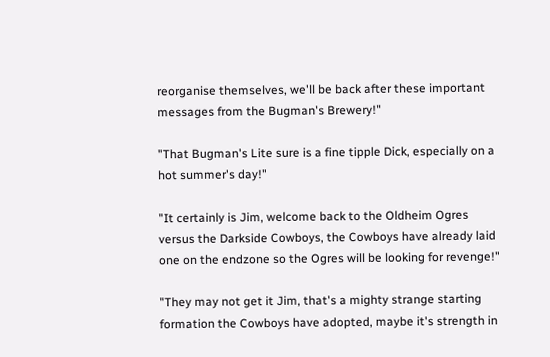reorganise themselves, we'll be back after these important messages from the Bugman's Brewery!"

"That Bugman's Lite sure is a fine tipple Dick, especially on a hot summer's day!"

"It certainly is Jim, welcome back to the Oldheim Ogres versus the Darkside Cowboys, the Cowboys have already laid one on the endzone so the Ogres will be looking for revenge!"

"They may not get it Jim, that's a mighty strange starting formation the Cowboys have adopted, maybe it's strength in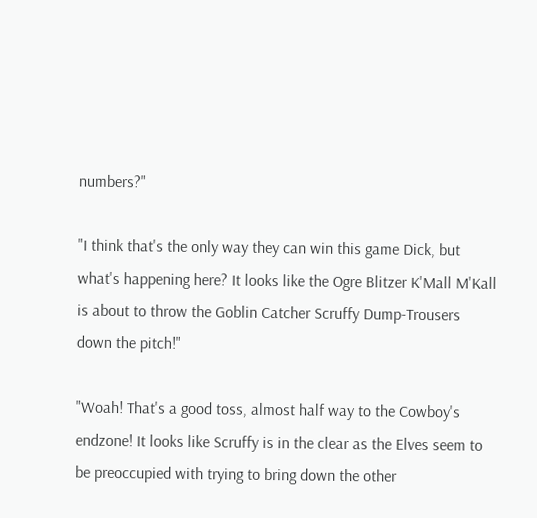numbers?"

"I think that's the only way they can win this game Dick, but what's happening here? It looks like the Ogre Blitzer K'Mall M'Kall is about to throw the Goblin Catcher Scruffy Dump-Trousers down the pitch!"

"Woah! That's a good toss, almost half way to the Cowboy's endzone! It looks like Scruffy is in the clear as the Elves seem to be preoccupied with trying to bring down the other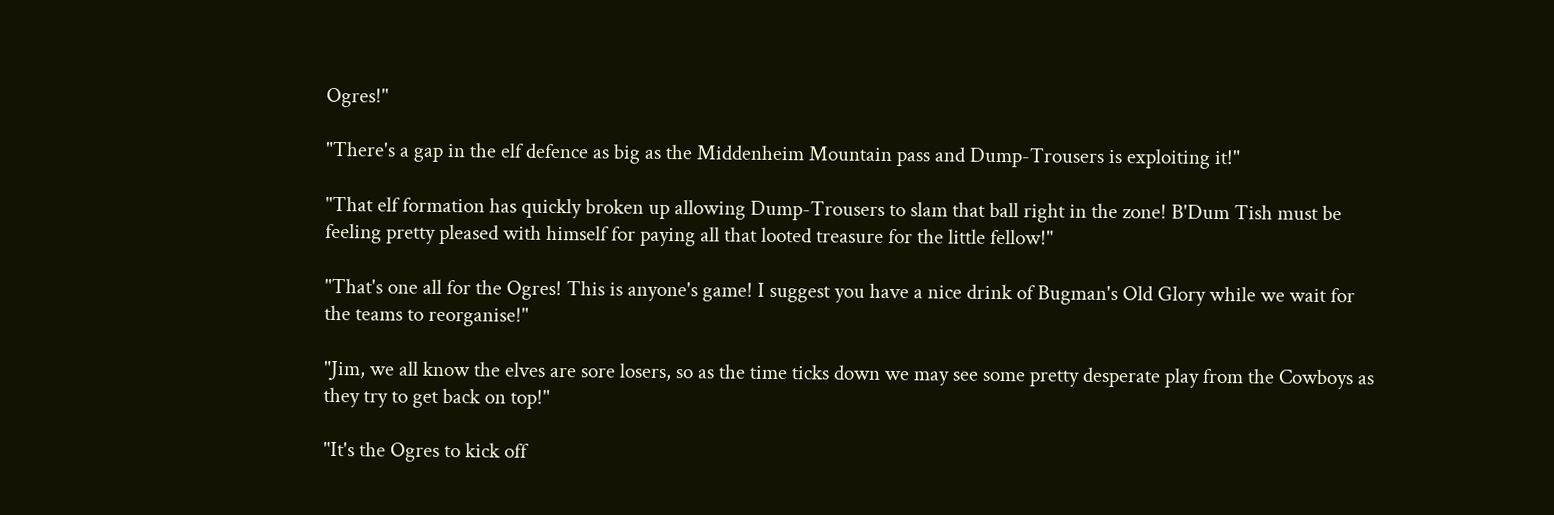Ogres!"

"There's a gap in the elf defence as big as the Middenheim Mountain pass and Dump-Trousers is exploiting it!"

"That elf formation has quickly broken up allowing Dump-Trousers to slam that ball right in the zone! B'Dum Tish must be feeling pretty pleased with himself for paying all that looted treasure for the little fellow!"

"That's one all for the Ogres! This is anyone's game! I suggest you have a nice drink of Bugman's Old Glory while we wait for the teams to reorganise!"

"Jim, we all know the elves are sore losers, so as the time ticks down we may see some pretty desperate play from the Cowboys as they try to get back on top!"

"It's the Ogres to kick off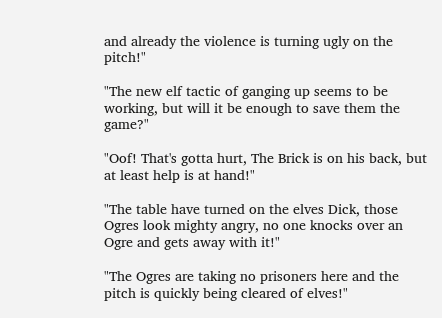and already the violence is turning ugly on the pitch!"

"The new elf tactic of ganging up seems to be working, but will it be enough to save them the game?"

"Oof! That's gotta hurt, The Brick is on his back, but at least help is at hand!"

"The table have turned on the elves Dick, those Ogres look mighty angry, no one knocks over an Ogre and gets away with it!"

"The Ogres are taking no prisoners here and the pitch is quickly being cleared of elves!"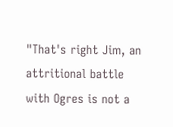"That's right Jim, an attritional battle with Ogres is not a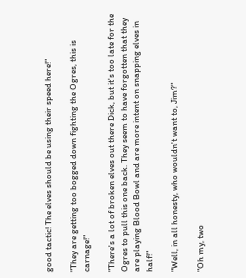good tactic! The elves should be using their speed here!"

"They are getting too bogged down fighting the Ogres, this is carnage!"

"There's a lot of broken elves out there Dick, but it's too late for the Ogres to pull this one back. They seem to have forgotten that they are playing Blood Bowl and are more intent on snapping elves in half!"

"Well, in all honesty, who wouldn't want to, Jim?"

"Oh my, two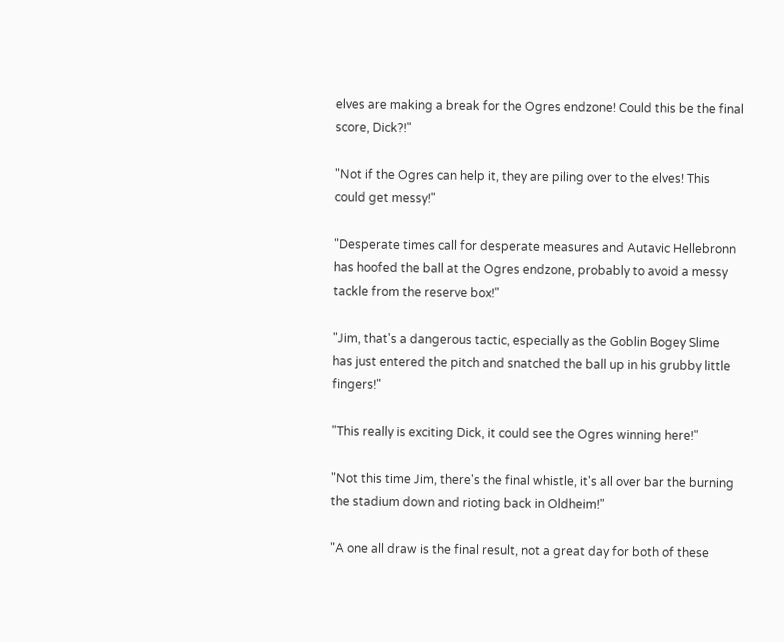elves are making a break for the Ogres endzone! Could this be the final score, Dick?!"

"Not if the Ogres can help it, they are piling over to the elves! This could get messy!"

"Desperate times call for desperate measures and Autavic Hellebronn has hoofed the ball at the Ogres endzone, probably to avoid a messy tackle from the reserve box!"

"Jim, that's a dangerous tactic, especially as the Goblin Bogey Slime has just entered the pitch and snatched the ball up in his grubby little fingers!"

"This really is exciting Dick, it could see the Ogres winning here!"

"Not this time Jim, there's the final whistle, it's all over bar the burning the stadium down and rioting back in Oldheim!"

"A one all draw is the final result, not a great day for both of these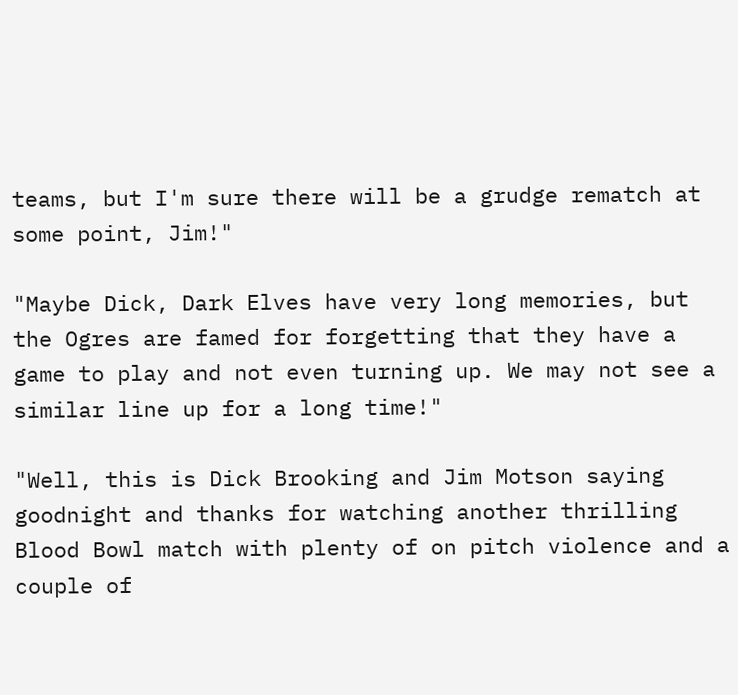teams, but I'm sure there will be a grudge rematch at some point, Jim!"

"Maybe Dick, Dark Elves have very long memories, but the Ogres are famed for forgetting that they have a game to play and not even turning up. We may not see a similar line up for a long time!"

"Well, this is Dick Brooking and Jim Motson saying goodnight and thanks for watching another thrilling Blood Bowl match with plenty of on pitch violence and a couple of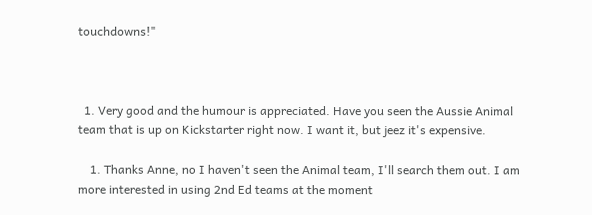touchdowns!"



  1. Very good and the humour is appreciated. Have you seen the Aussie Animal team that is up on Kickstarter right now. I want it, but jeez it's expensive.

    1. Thanks Anne, no I haven't seen the Animal team, I'll search them out. I am more interested in using 2nd Ed teams at the moment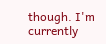though. I'm currently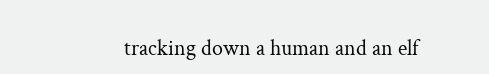tracking down a human and an elf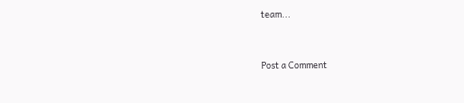team...


Post a Comment